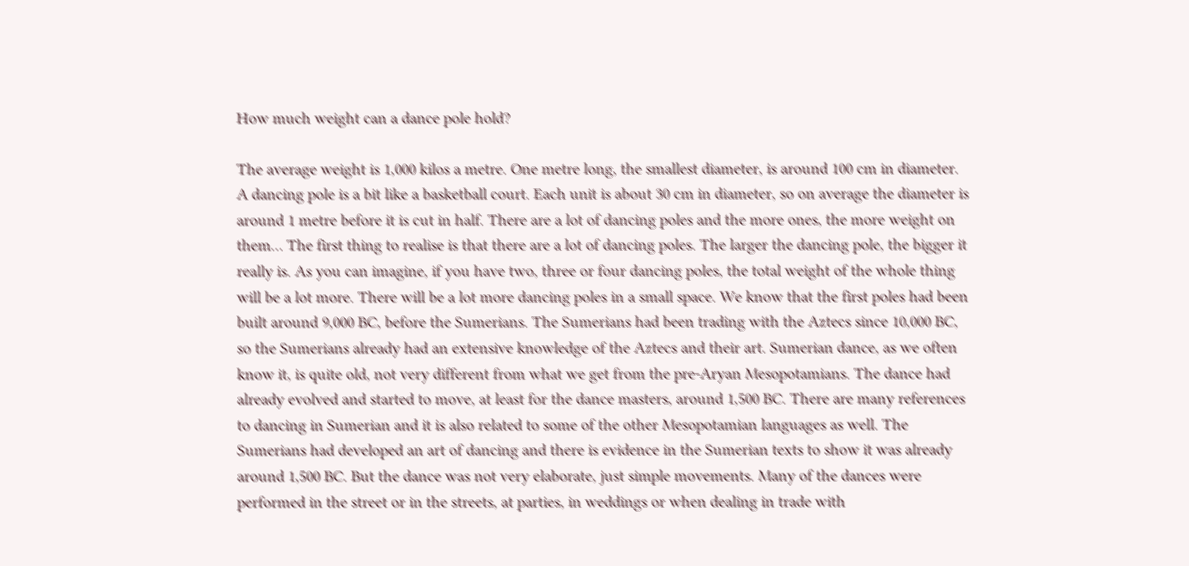How much weight can a dance pole hold?

The average weight is 1,000 kilos a metre. One metre long, the smallest diameter, is around 100 cm in diameter. A dancing pole is a bit like a basketball court. Each unit is about 30 cm in diameter, so on average the diameter is around 1 metre before it is cut in half. There are a lot of dancing poles and the more ones, the more weight on them… The first thing to realise is that there are a lot of dancing poles. The larger the dancing pole, the bigger it really is. As you can imagine, if you have two, three or four dancing poles, the total weight of the whole thing will be a lot more. There will be a lot more dancing poles in a small space. We know that the first poles had been built around 9,000 BC, before the Sumerians. The Sumerians had been trading with the Aztecs since 10,000 BC, so the Sumerians already had an extensive knowledge of the Aztecs and their art. Sumerian dance, as we often know it, is quite old, not very different from what we get from the pre-Aryan Mesopotamians. The dance had already evolved and started to move, at least for the dance masters, around 1,500 BC. There are many references to dancing in Sumerian and it is also related to some of the other Mesopotamian languages as well. The Sumerians had developed an art of dancing and there is evidence in the Sumerian texts to show it was already around 1,500 BC. But the dance was not very elaborate, just simple movements. Many of the dances were performed in the street or in the streets, at parties, in weddings or when dealing in trade with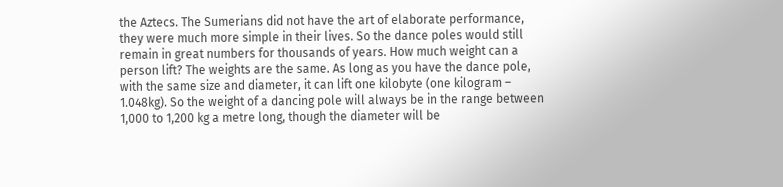the Aztecs. The Sumerians did not have the art of elaborate performance, they were much more simple in their lives. So the dance poles would still remain in great numbers for thousands of years. How much weight can a person lift? The weights are the same. As long as you have the dance pole, with the same size and diameter, it can lift one kilobyte (one kilogram – 1.048kg). So the weight of a dancing pole will always be in the range between 1,000 to 1,200 kg a metre long, though the diameter will be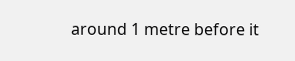around 1 metre before it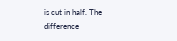is cut in half. The difference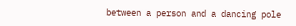between a person and a dancing pole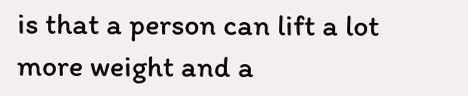is that a person can lift a lot more weight and a